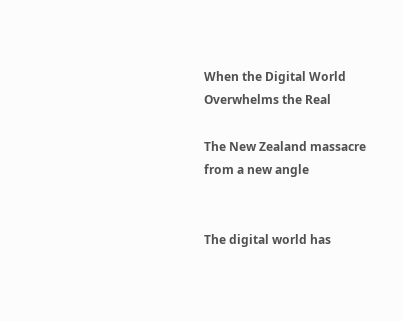When the Digital World Overwhelms the Real

The New Zealand massacre from a new angle


The digital world has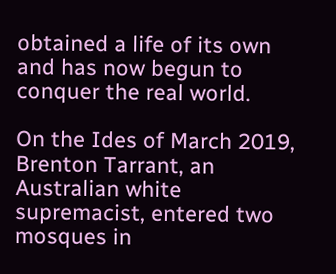obtained a life of its own and has now begun to conquer the real world.

On the Ides of March 2019, Brenton Tarrant, an Australian white supremacist, entered two mosques in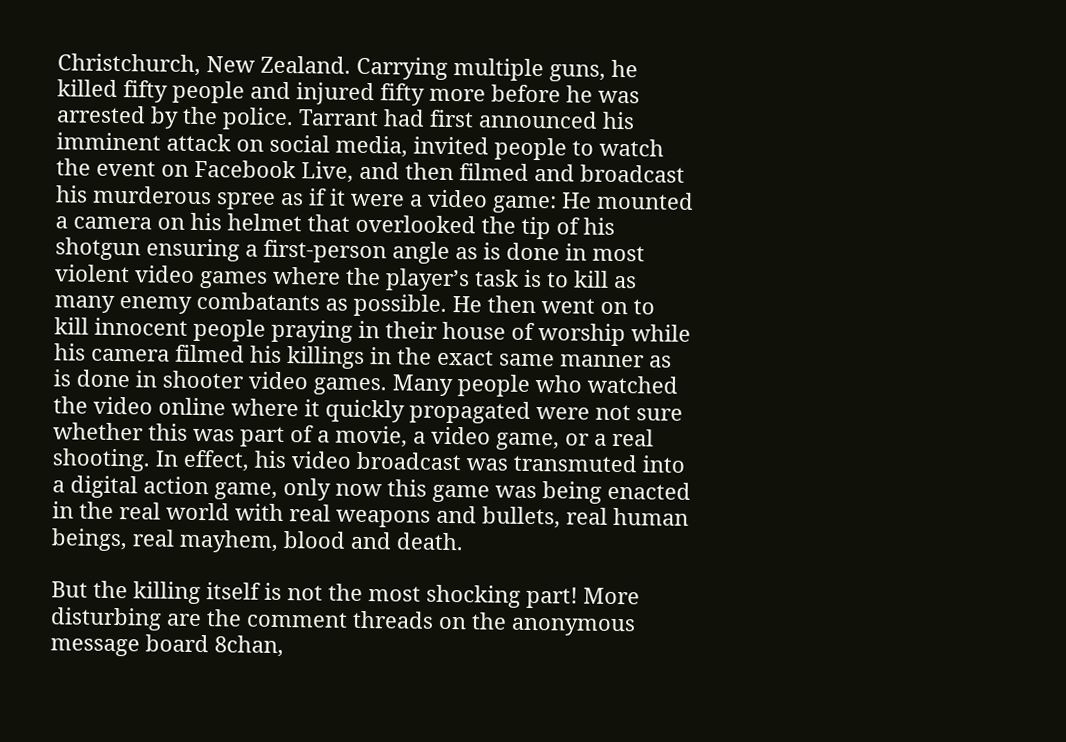Christchurch, New Zealand. Carrying multiple guns, he killed fifty people and injured fifty more before he was arrested by the police. Tarrant had first announced his imminent attack on social media, invited people to watch the event on Facebook Live, and then filmed and broadcast his murderous spree as if it were a video game: He mounted a camera on his helmet that overlooked the tip of his shotgun ensuring a first-person angle as is done in most violent video games where the player’s task is to kill as many enemy combatants as possible. He then went on to kill innocent people praying in their house of worship while his camera filmed his killings in the exact same manner as is done in shooter video games. Many people who watched the video online where it quickly propagated were not sure whether this was part of a movie, a video game, or a real shooting. In effect, his video broadcast was transmuted into a digital action game, only now this game was being enacted in the real world with real weapons and bullets, real human beings, real mayhem, blood and death.

But the killing itself is not the most shocking part! More disturbing are the comment threads on the anonymous message board 8chan,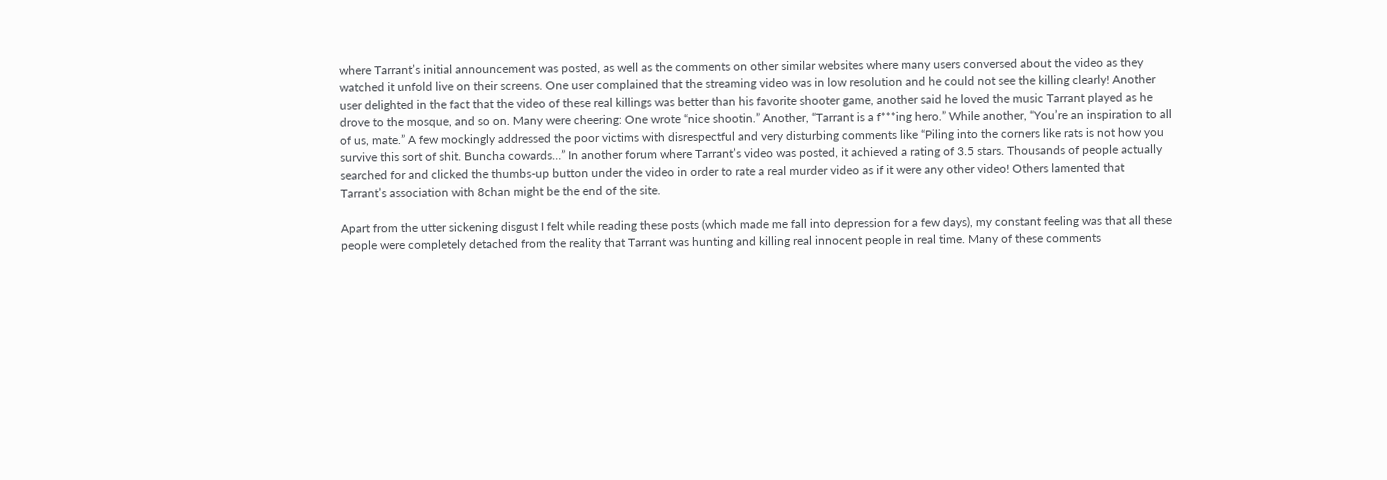where Tarrant’s initial announcement was posted, as well as the comments on other similar websites where many users conversed about the video as they watched it unfold live on their screens. One user complained that the streaming video was in low resolution and he could not see the killing clearly! Another user delighted in the fact that the video of these real killings was better than his favorite shooter game, another said he loved the music Tarrant played as he drove to the mosque, and so on. Many were cheering: One wrote “nice shootin.” Another, “Tarrant is a f***ing hero.” While another, “You’re an inspiration to all of us, mate.” A few mockingly addressed the poor victims with disrespectful and very disturbing comments like “Piling into the corners like rats is not how you survive this sort of shit. Buncha cowards…” In another forum where Tarrant’s video was posted, it achieved a rating of 3.5 stars. Thousands of people actually searched for and clicked the thumbs-up button under the video in order to rate a real murder video as if it were any other video! Others lamented that Tarrant’s association with 8chan might be the end of the site.

Apart from the utter sickening disgust I felt while reading these posts (which made me fall into depression for a few days), my constant feeling was that all these people were completely detached from the reality that Tarrant was hunting and killing real innocent people in real time. Many of these comments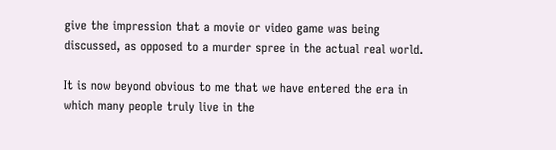give the impression that a movie or video game was being discussed, as opposed to a murder spree in the actual real world.

It is now beyond obvious to me that we have entered the era in which many people truly live in the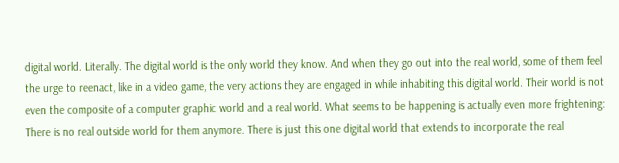digital world. Literally. The digital world is the only world they know. And when they go out into the real world, some of them feel the urge to reenact, like in a video game, the very actions they are engaged in while inhabiting this digital world. Their world is not even the composite of a computer graphic world and a real world. What seems to be happening is actually even more frightening: There is no real outside world for them anymore. There is just this one digital world that extends to incorporate the real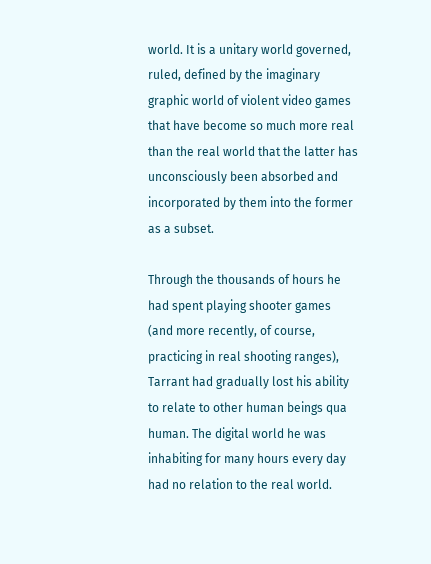world. It is a unitary world governed, ruled, defined by the imaginary graphic world of violent video games that have become so much more real than the real world that the latter has unconsciously been absorbed and incorporated by them into the former as a subset.

Through the thousands of hours he had spent playing shooter games (and more recently, of course, practicing in real shooting ranges), Tarrant had gradually lost his ability to relate to other human beings qua human. The digital world he was inhabiting for many hours every day had no relation to the real world.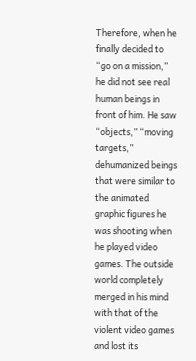Therefore, when he finally decided to “go on a mission,” he did not see real human beings in front of him. He saw “objects,” “moving targets,” dehumanized beings that were similar to the animated graphic figures he was shooting when he played video games. The outside world completely merged in his mind with that of the violent video games and lost its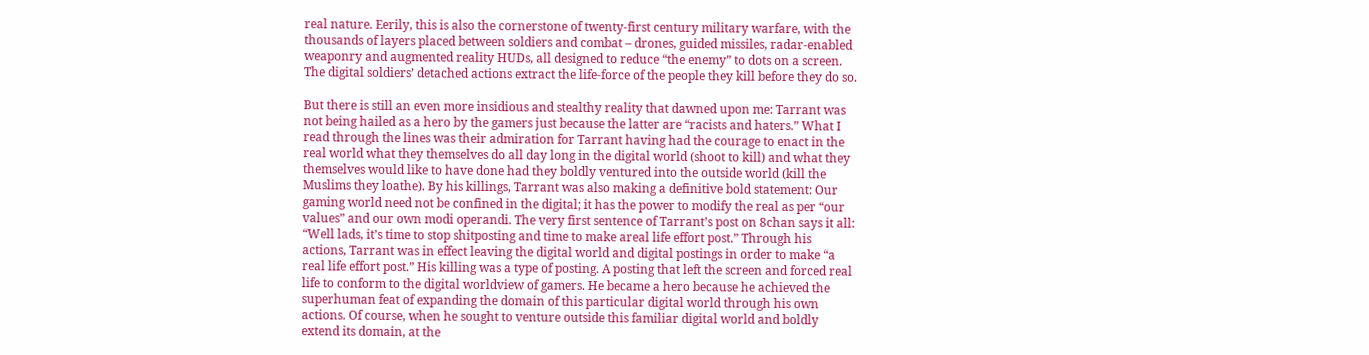real nature. Eerily, this is also the cornerstone of twenty-first century military warfare, with the thousands of layers placed between soldiers and combat – drones, guided missiles, radar-enabled weaponry and augmented reality HUDs, all designed to reduce “the enemy” to dots on a screen. The digital soldiers’ detached actions extract the life-force of the people they kill before they do so.

But there is still an even more insidious and stealthy reality that dawned upon me: Tarrant was not being hailed as a hero by the gamers just because the latter are “racists and haters.” What I read through the lines was their admiration for Tarrant having had the courage to enact in the real world what they themselves do all day long in the digital world (shoot to kill) and what they themselves would like to have done had they boldly ventured into the outside world (kill the Muslims they loathe). By his killings, Tarrant was also making a definitive bold statement: Our gaming world need not be confined in the digital; it has the power to modify the real as per “our values” and our own modi operandi. The very first sentence of Tarrant’s post on 8chan says it all: “Well lads, it’s time to stop shitposting and time to make areal life effort post.” Through his actions, Tarrant was in effect leaving the digital world and digital postings in order to make “a real life effort post.” His killing was a type of posting. A posting that left the screen and forced real life to conform to the digital worldview of gamers. He became a hero because he achieved the superhuman feat of expanding the domain of this particular digital world through his own actions. Of course, when he sought to venture outside this familiar digital world and boldly extend its domain, at the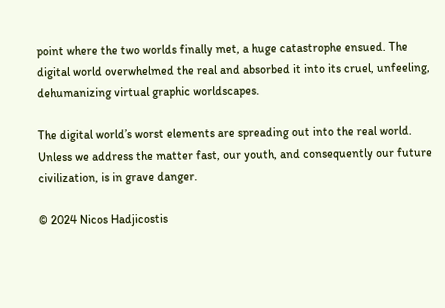point where the two worlds finally met, a huge catastrophe ensued. The digital world overwhelmed the real and absorbed it into its cruel, unfeeling, dehumanizing virtual graphic worldscapes.

The digital world’s worst elements are spreading out into the real world. Unless we address the matter fast, our youth, and consequently our future civilization, is in grave danger.

© 2024 Nicos Hadjicostis